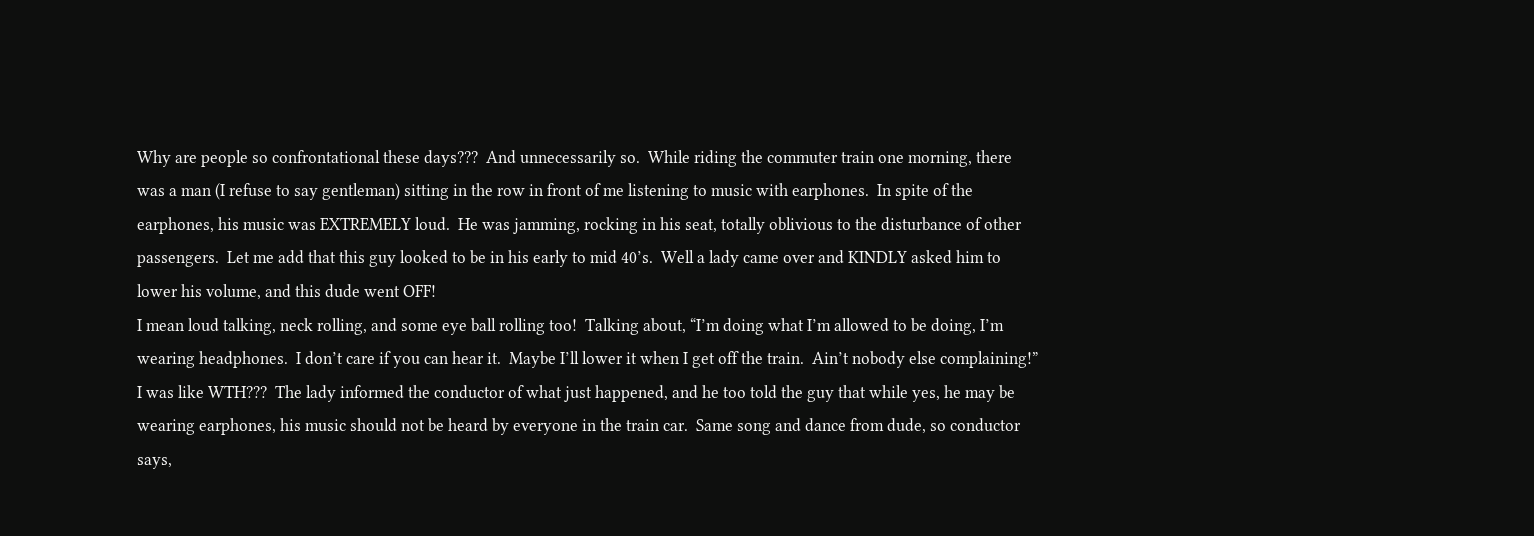Why are people so confrontational these days???  And unnecessarily so.  While riding the commuter train one morning, there was a man (I refuse to say gentleman) sitting in the row in front of me listening to music with earphones.  In spite of the earphones, his music was EXTREMELY loud.  He was jamming, rocking in his seat, totally oblivious to the disturbance of other passengers.  Let me add that this guy looked to be in his early to mid 40’s.  Well a lady came over and KINDLY asked him to lower his volume, and this dude went OFF!
I mean loud talking, neck rolling, and some eye ball rolling too!  Talking about, “I’m doing what I’m allowed to be doing, I’m wearing headphones.  I don’t care if you can hear it.  Maybe I’ll lower it when I get off the train.  Ain’t nobody else complaining!” I was like WTH???  The lady informed the conductor of what just happened, and he too told the guy that while yes, he may be wearing earphones, his music should not be heard by everyone in the train car.  Same song and dance from dude, so conductor says,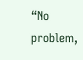“No problem,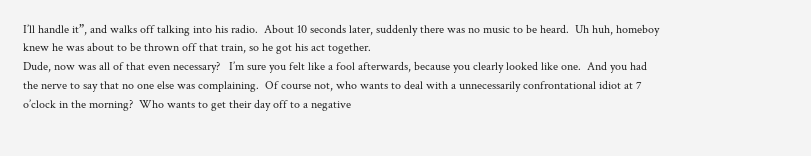I’ll handle it”, and walks off talking into his radio.  About 10 seconds later, suddenly there was no music to be heard.  Uh huh, homeboy knew he was about to be thrown off that train, so he got his act together.
Dude, now was all of that even necessary?   I’m sure you felt like a fool afterwards, because you clearly looked like one.  And you had the nerve to say that no one else was complaining.  Of course not, who wants to deal with a unnecessarily confrontational idiot at 7 o’clock in the morning?  Who wants to get their day off to a negative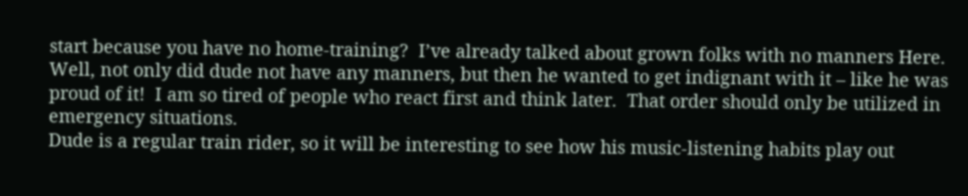start because you have no home-training?  I’ve already talked about grown folks with no manners Here.  Well, not only did dude not have any manners, but then he wanted to get indignant with it – like he was proud of it!  I am so tired of people who react first and think later.  That order should only be utilized in emergency situations.
Dude is a regular train rider, so it will be interesting to see how his music-listening habits play out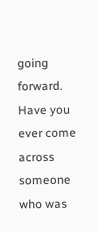going forward.
Have you ever come across someone who was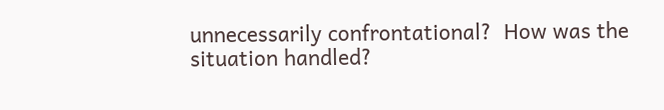unnecessarily confrontational?  How was the situation handled?